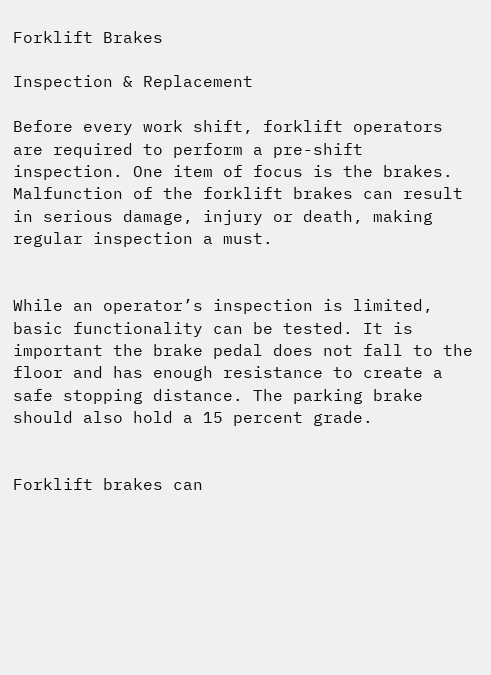Forklift Brakes

Inspection & Replacement

Before every work shift, forklift operators are required to perform a pre-shift inspection. One item of focus is the brakes. Malfunction of the forklift brakes can result in serious damage, injury or death, making regular inspection a must.


While an operator’s inspection is limited, basic functionality can be tested. It is important the brake pedal does not fall to the floor and has enough resistance to create a safe stopping distance. The parking brake should also hold a 15 percent grade.


Forklift brakes can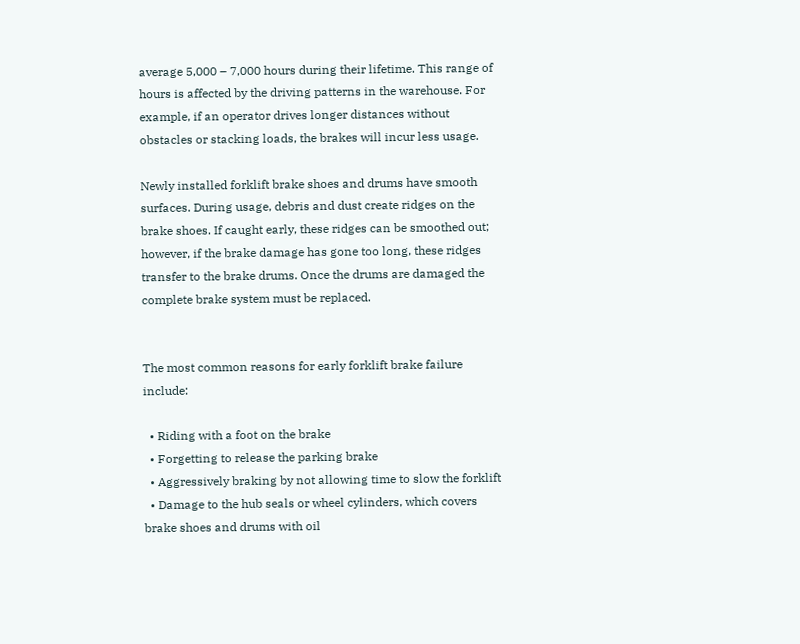average 5,000 – 7,000 hours during their lifetime. This range of hours is affected by the driving patterns in the warehouse. For example, if an operator drives longer distances without obstacles or stacking loads, the brakes will incur less usage.

Newly installed forklift brake shoes and drums have smooth surfaces. During usage, debris and dust create ridges on the brake shoes. If caught early, these ridges can be smoothed out; however, if the brake damage has gone too long, these ridges transfer to the brake drums. Once the drums are damaged the complete brake system must be replaced.


The most common reasons for early forklift brake failure include:

  • Riding with a foot on the brake
  • Forgetting to release the parking brake
  • Aggressively braking by not allowing time to slow the forklift
  • Damage to the hub seals or wheel cylinders, which covers brake shoes and drums with oil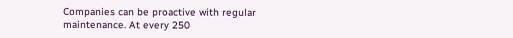Companies can be proactive with regular maintenance. At every 250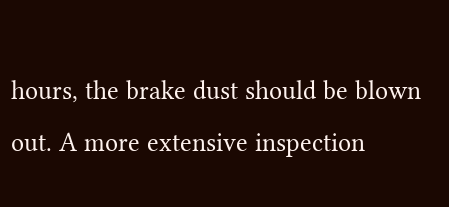hours, the brake dust should be blown out. A more extensive inspection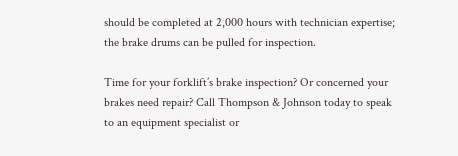should be completed at 2,000 hours with technician expertise; the brake drums can be pulled for inspection.

Time for your forklift’s brake inspection? Or concerned your brakes need repair? Call Thompson & Johnson today to speak to an equipment specialist or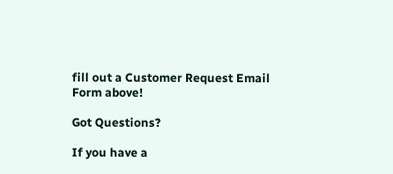fill out a Customer Request Email Form above!

Got Questions?

If you have a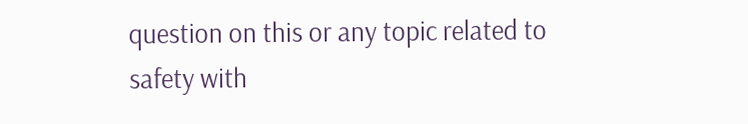question on this or any topic related to safety with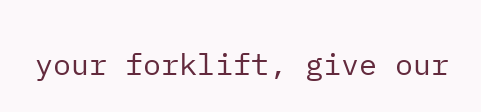your forklift, give our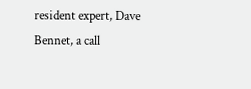resident expert, Dave Bennet, a call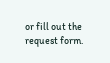or fill out the request form.